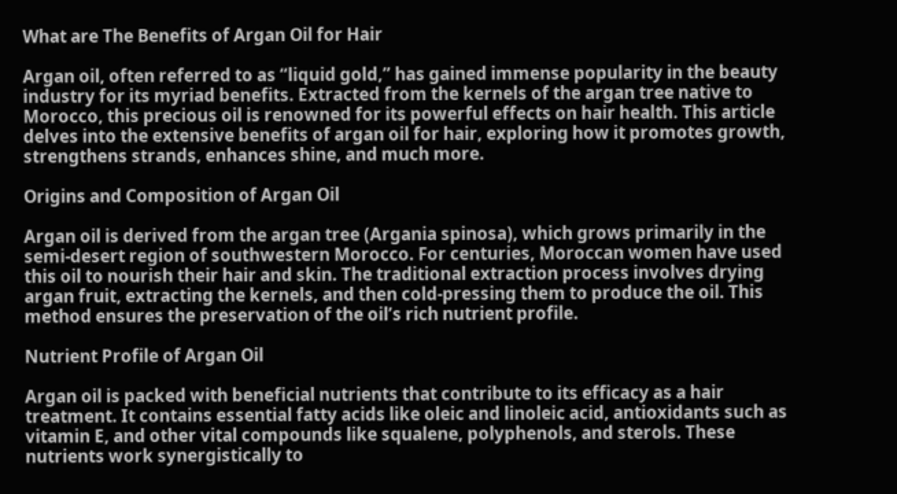What are The Benefits of Argan Oil for Hair

Argan oil, often referred to as “liquid gold,” has gained immense popularity in the beauty industry for its myriad benefits. Extracted from the kernels of the argan tree native to Morocco, this precious oil is renowned for its powerful effects on hair health. This article delves into the extensive benefits of argan oil for hair, exploring how it promotes growth, strengthens strands, enhances shine, and much more.

Origins and Composition of Argan Oil

Argan oil is derived from the argan tree (Argania spinosa), which grows primarily in the semi-desert region of southwestern Morocco. For centuries, Moroccan women have used this oil to nourish their hair and skin. The traditional extraction process involves drying argan fruit, extracting the kernels, and then cold-pressing them to produce the oil. This method ensures the preservation of the oil’s rich nutrient profile.

Nutrient Profile of Argan Oil

Argan oil is packed with beneficial nutrients that contribute to its efficacy as a hair treatment. It contains essential fatty acids like oleic and linoleic acid, antioxidants such as vitamin E, and other vital compounds like squalene, polyphenols, and sterols. These nutrients work synergistically to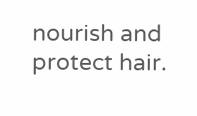nourish and protect hair.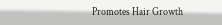Promotes Hair Growth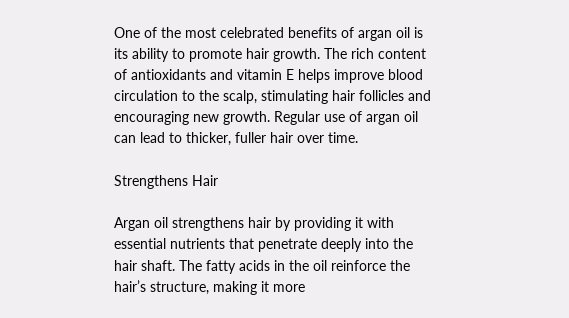One of the most celebrated benefits of argan oil is its ability to promote hair growth. The rich content of antioxidants and vitamin E helps improve blood circulation to the scalp, stimulating hair follicles and encouraging new growth. Regular use of argan oil can lead to thicker, fuller hair over time.

Strengthens Hair

Argan oil strengthens hair by providing it with essential nutrients that penetrate deeply into the hair shaft. The fatty acids in the oil reinforce the hair’s structure, making it more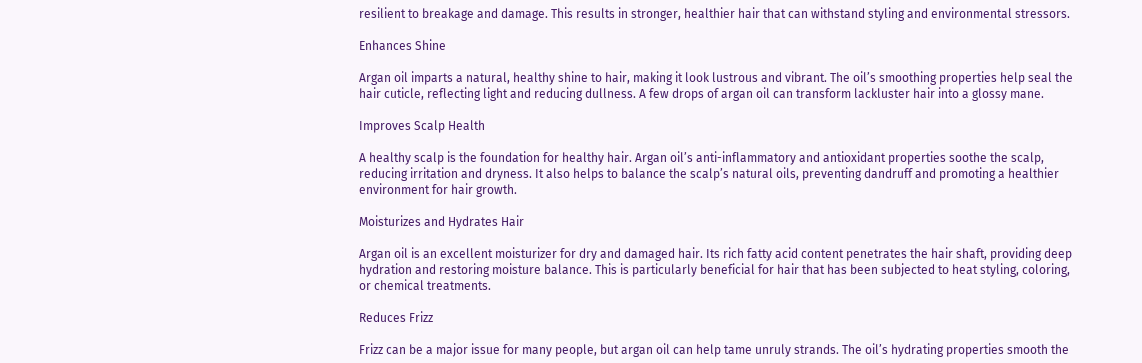resilient to breakage and damage. This results in stronger, healthier hair that can withstand styling and environmental stressors.

Enhances Shine

Argan oil imparts a natural, healthy shine to hair, making it look lustrous and vibrant. The oil’s smoothing properties help seal the hair cuticle, reflecting light and reducing dullness. A few drops of argan oil can transform lackluster hair into a glossy mane.

Improves Scalp Health

A healthy scalp is the foundation for healthy hair. Argan oil’s anti-inflammatory and antioxidant properties soothe the scalp, reducing irritation and dryness. It also helps to balance the scalp’s natural oils, preventing dandruff and promoting a healthier environment for hair growth.

Moisturizes and Hydrates Hair

Argan oil is an excellent moisturizer for dry and damaged hair. Its rich fatty acid content penetrates the hair shaft, providing deep hydration and restoring moisture balance. This is particularly beneficial for hair that has been subjected to heat styling, coloring, or chemical treatments.

Reduces Frizz

Frizz can be a major issue for many people, but argan oil can help tame unruly strands. The oil’s hydrating properties smooth the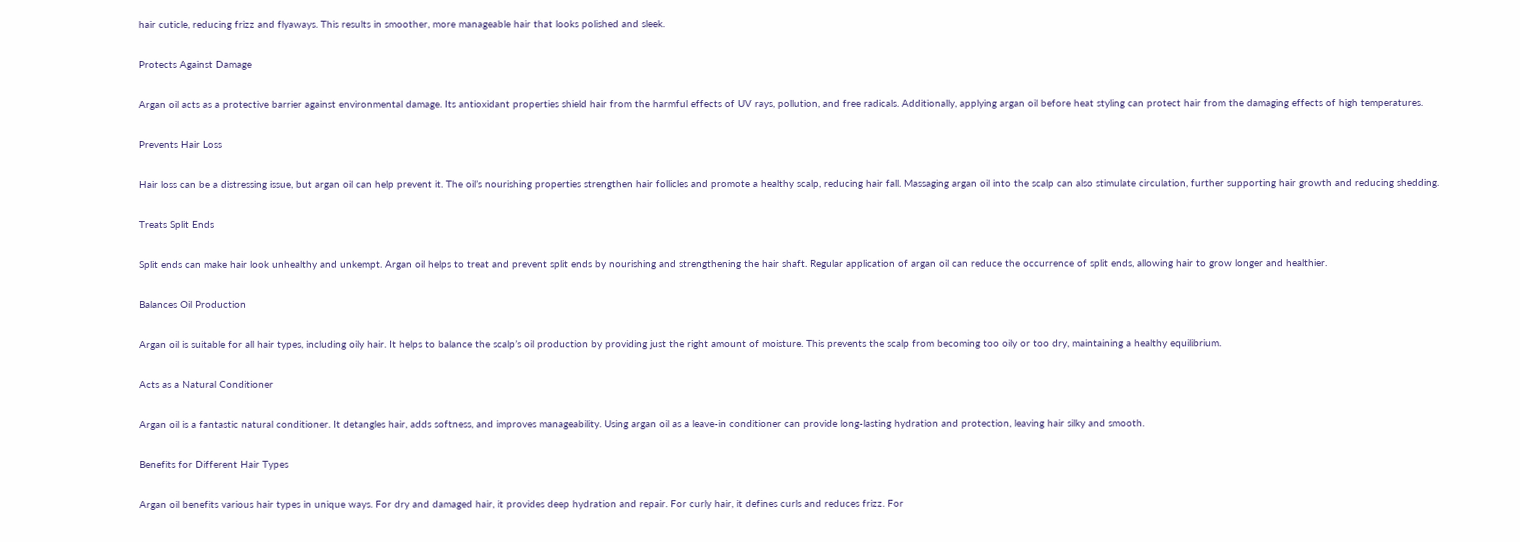hair cuticle, reducing frizz and flyaways. This results in smoother, more manageable hair that looks polished and sleek.

Protects Against Damage

Argan oil acts as a protective barrier against environmental damage. Its antioxidant properties shield hair from the harmful effects of UV rays, pollution, and free radicals. Additionally, applying argan oil before heat styling can protect hair from the damaging effects of high temperatures.

Prevents Hair Loss

Hair loss can be a distressing issue, but argan oil can help prevent it. The oil’s nourishing properties strengthen hair follicles and promote a healthy scalp, reducing hair fall. Massaging argan oil into the scalp can also stimulate circulation, further supporting hair growth and reducing shedding.

Treats Split Ends

Split ends can make hair look unhealthy and unkempt. Argan oil helps to treat and prevent split ends by nourishing and strengthening the hair shaft. Regular application of argan oil can reduce the occurrence of split ends, allowing hair to grow longer and healthier.

Balances Oil Production

Argan oil is suitable for all hair types, including oily hair. It helps to balance the scalp’s oil production by providing just the right amount of moisture. This prevents the scalp from becoming too oily or too dry, maintaining a healthy equilibrium.

Acts as a Natural Conditioner

Argan oil is a fantastic natural conditioner. It detangles hair, adds softness, and improves manageability. Using argan oil as a leave-in conditioner can provide long-lasting hydration and protection, leaving hair silky and smooth.

Benefits for Different Hair Types

Argan oil benefits various hair types in unique ways. For dry and damaged hair, it provides deep hydration and repair. For curly hair, it defines curls and reduces frizz. For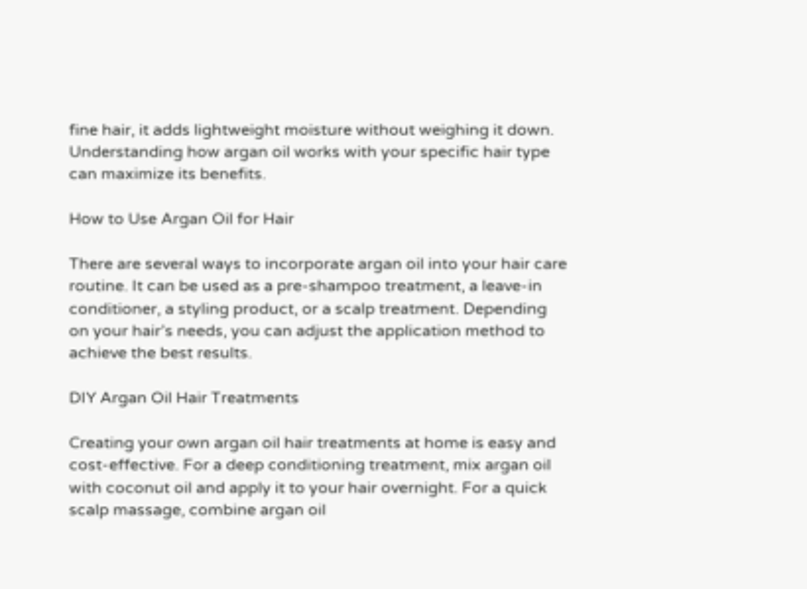fine hair, it adds lightweight moisture without weighing it down. Understanding how argan oil works with your specific hair type can maximize its benefits.

How to Use Argan Oil for Hair

There are several ways to incorporate argan oil into your hair care routine. It can be used as a pre-shampoo treatment, a leave-in conditioner, a styling product, or a scalp treatment. Depending on your hair’s needs, you can adjust the application method to achieve the best results.

DIY Argan Oil Hair Treatments

Creating your own argan oil hair treatments at home is easy and cost-effective. For a deep conditioning treatment, mix argan oil with coconut oil and apply it to your hair overnight. For a quick scalp massage, combine argan oil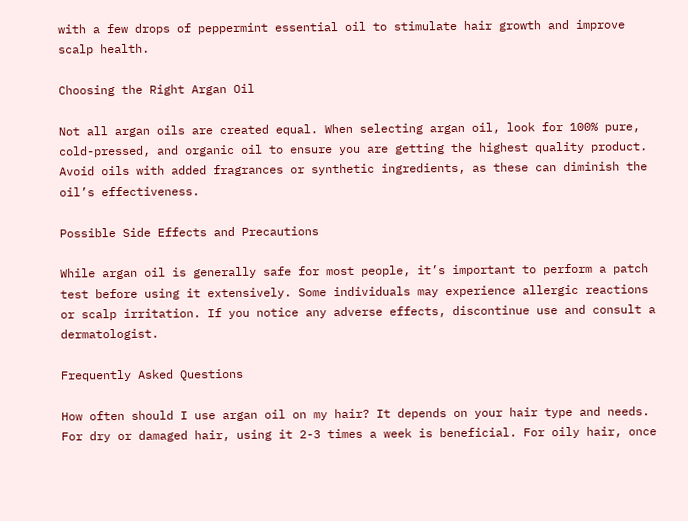with a few drops of peppermint essential oil to stimulate hair growth and improve scalp health.

Choosing the Right Argan Oil

Not all argan oils are created equal. When selecting argan oil, look for 100% pure, cold-pressed, and organic oil to ensure you are getting the highest quality product. Avoid oils with added fragrances or synthetic ingredients, as these can diminish the oil’s effectiveness.

Possible Side Effects and Precautions

While argan oil is generally safe for most people, it’s important to perform a patch test before using it extensively. Some individuals may experience allergic reactions or scalp irritation. If you notice any adverse effects, discontinue use and consult a dermatologist.

Frequently Asked Questions

How often should I use argan oil on my hair? It depends on your hair type and needs. For dry or damaged hair, using it 2-3 times a week is beneficial. For oily hair, once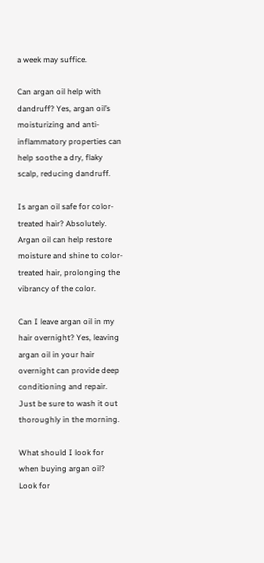a week may suffice.

Can argan oil help with dandruff? Yes, argan oil’s moisturizing and anti-inflammatory properties can help soothe a dry, flaky scalp, reducing dandruff.

Is argan oil safe for color-treated hair? Absolutely. Argan oil can help restore moisture and shine to color-treated hair, prolonging the vibrancy of the color.

Can I leave argan oil in my hair overnight? Yes, leaving argan oil in your hair overnight can provide deep conditioning and repair. Just be sure to wash it out thoroughly in the morning.

What should I look for when buying argan oil? Look for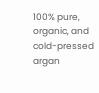100% pure, organic, and cold-pressed argan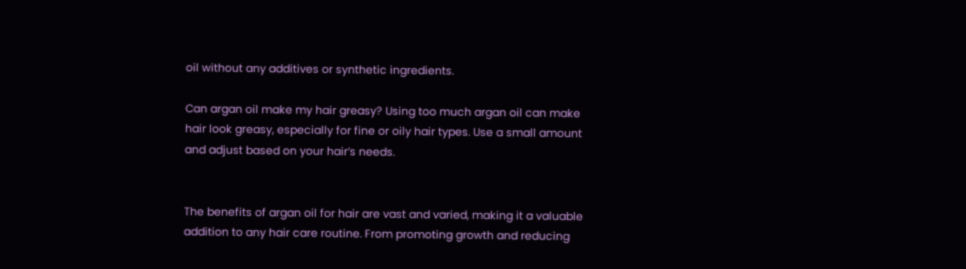oil without any additives or synthetic ingredients.

Can argan oil make my hair greasy? Using too much argan oil can make hair look greasy, especially for fine or oily hair types. Use a small amount and adjust based on your hair’s needs.


The benefits of argan oil for hair are vast and varied, making it a valuable addition to any hair care routine. From promoting growth and reducing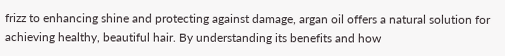frizz to enhancing shine and protecting against damage, argan oil offers a natural solution for achieving healthy, beautiful hair. By understanding its benefits and how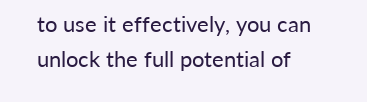to use it effectively, you can unlock the full potential of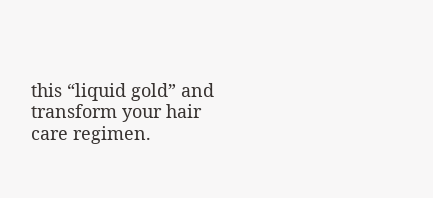this “liquid gold” and transform your hair care regimen.